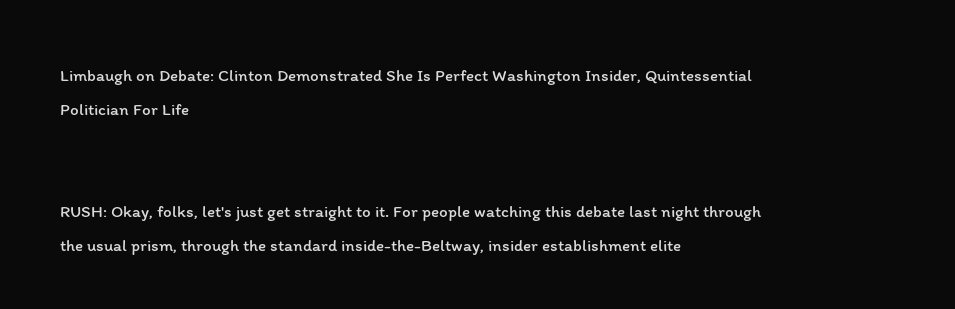Limbaugh on Debate: Clinton Demonstrated She Is Perfect Washington Insider, Quintessential Politician For Life


RUSH: Okay, folks, let's just get straight to it. For people watching this debate last night through the usual prism, through the standard inside-the-Beltway, insider establishment elite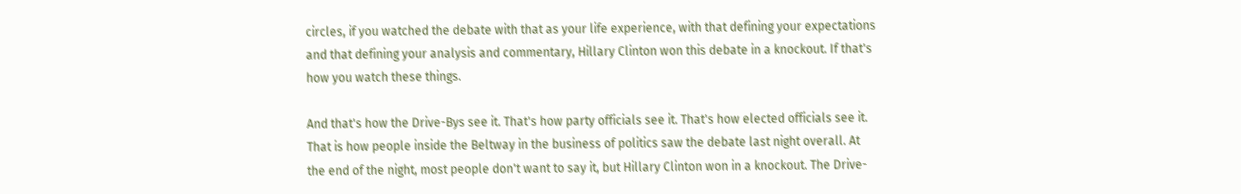circles, if you watched the debate with that as your life experience, with that defining your expectations and that defining your analysis and commentary, Hillary Clinton won this debate in a knockout. If that's how you watch these things.

And that's how the Drive-Bys see it. That's how party officials see it. That's how elected officials see it. That is how people inside the Beltway in the business of politics saw the debate last night overall. At the end of the night, most people don't want to say it, but Hillary Clinton won in a knockout. The Drive-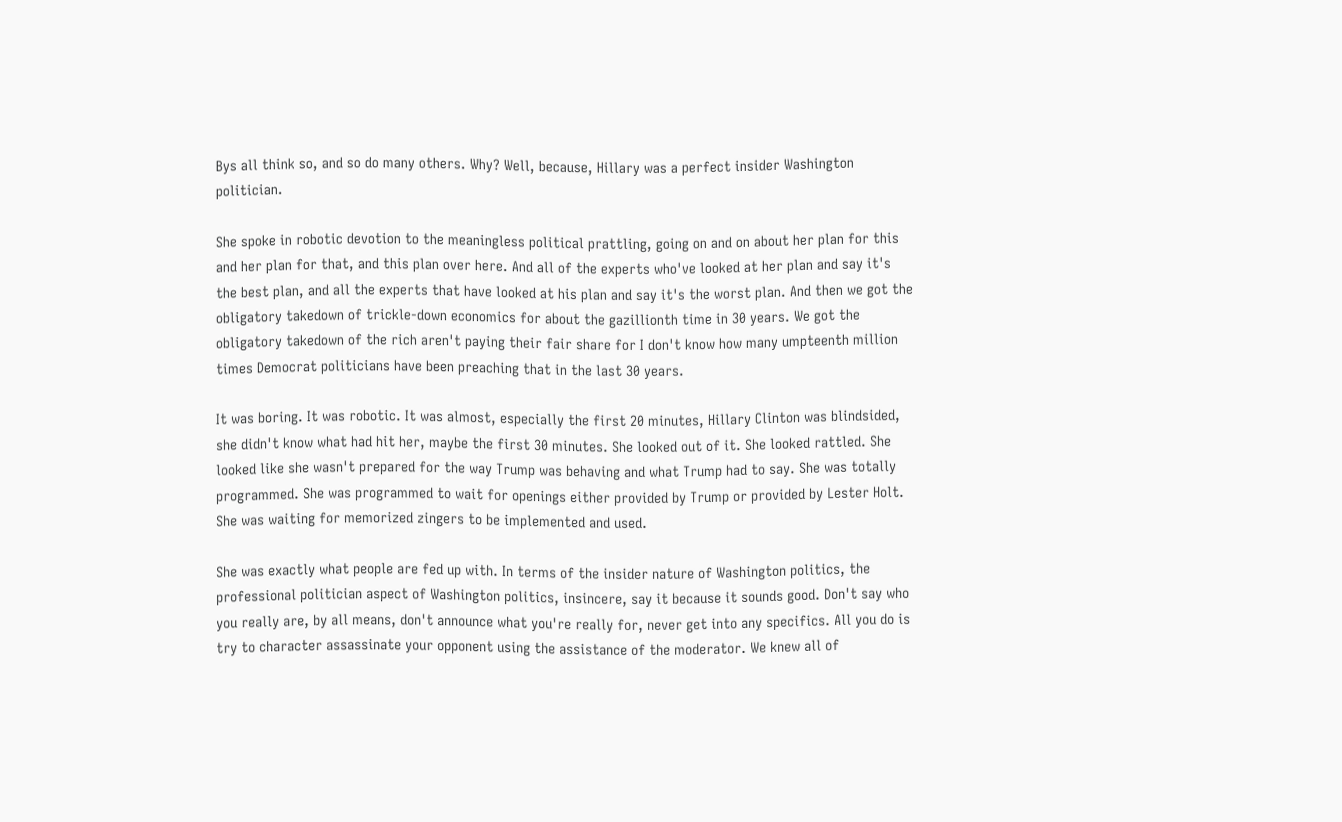Bys all think so, and so do many others. Why? Well, because, Hillary was a perfect insider Washington politician.

She spoke in robotic devotion to the meaningless political prattling, going on and on about her plan for this and her plan for that, and this plan over here. And all of the experts who've looked at her plan and say it's the best plan, and all the experts that have looked at his plan and say it's the worst plan. And then we got the obligatory takedown of trickle-down economics for about the gazillionth time in 30 years. We got the obligatory takedown of the rich aren't paying their fair share for I don't know how many umpteenth million times Democrat politicians have been preaching that in the last 30 years.

It was boring. It was robotic. It was almost, especially the first 20 minutes, Hillary Clinton was blindsided, she didn't know what had hit her, maybe the first 30 minutes. She looked out of it. She looked rattled. She looked like she wasn't prepared for the way Trump was behaving and what Trump had to say. She was totally programmed. She was programmed to wait for openings either provided by Trump or provided by Lester Holt. She was waiting for memorized zingers to be implemented and used.

She was exactly what people are fed up with. In terms of the insider nature of Washington politics, the professional politician aspect of Washington politics, insincere, say it because it sounds good. Don't say who you really are, by all means, don't announce what you're really for, never get into any specifics. All you do is try to character assassinate your opponent using the assistance of the moderator. We knew all of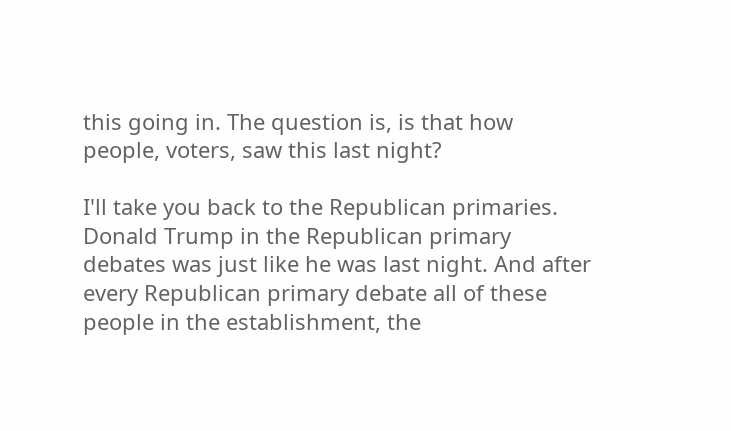this going in. The question is, is that how people, voters, saw this last night?

I'll take you back to the Republican primaries. Donald Trump in the Republican primary debates was just like he was last night. And after every Republican primary debate all of these people in the establishment, the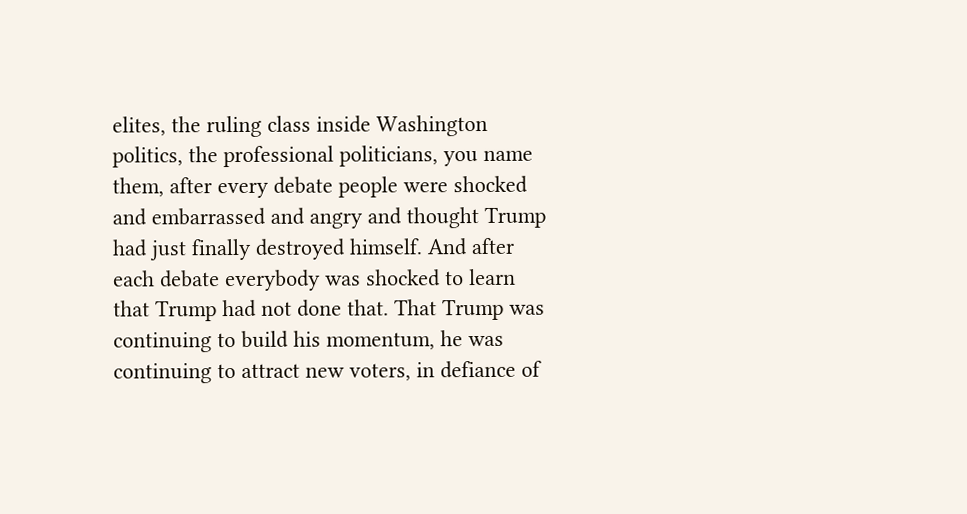elites, the ruling class inside Washington politics, the professional politicians, you name them, after every debate people were shocked and embarrassed and angry and thought Trump had just finally destroyed himself. And after each debate everybody was shocked to learn that Trump had not done that. That Trump was continuing to build his momentum, he was continuing to attract new voters, in defiance of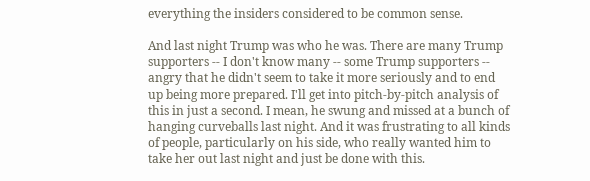everything the insiders considered to be common sense.

And last night Trump was who he was. There are many Trump supporters -- I don't know many -- some Trump supporters -- angry that he didn't seem to take it more seriously and to end up being more prepared. I'll get into pitch-by-pitch analysis of this in just a second. I mean, he swung and missed at a bunch of hanging curveballs last night. And it was frustrating to all kinds of people, particularly on his side, who really wanted him to take her out last night and just be done with this.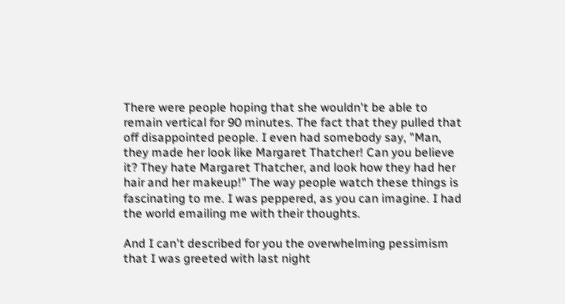There were people hoping that she wouldn't be able to remain vertical for 90 minutes. The fact that they pulled that off disappointed people. I even had somebody say, "Man, they made her look like Margaret Thatcher! Can you believe it? They hate Margaret Thatcher, and look how they had her hair and her makeup!" The way people watch these things is fascinating to me. I was peppered, as you can imagine. I had the world emailing me with their thoughts.

And I can't described for you the overwhelming pessimism that I was greeted with last night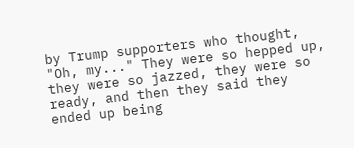by Trump supporters who thought, "Oh, my..." They were so hepped up, they were so jazzed, they were so ready, and then they said they ended up being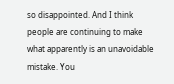so disappointed. And I think people are continuing to make what apparently is an unavoidable mistake. You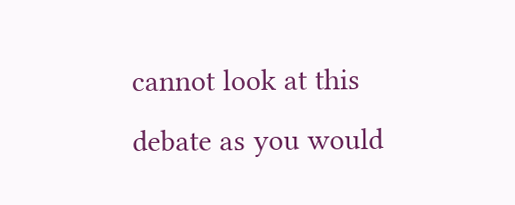cannot look at this debate as you would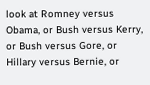look at Romney versus Obama, or Bush versus Kerry, or Bush versus Gore, or Hillary versus Bernie, or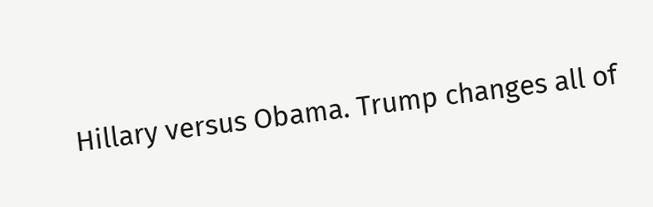Hillary versus Obama. Trump changes all of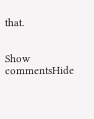that.


Show commentsHide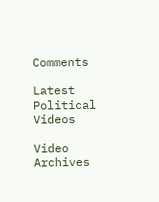Comments

Latest Political Videos

Video Archives